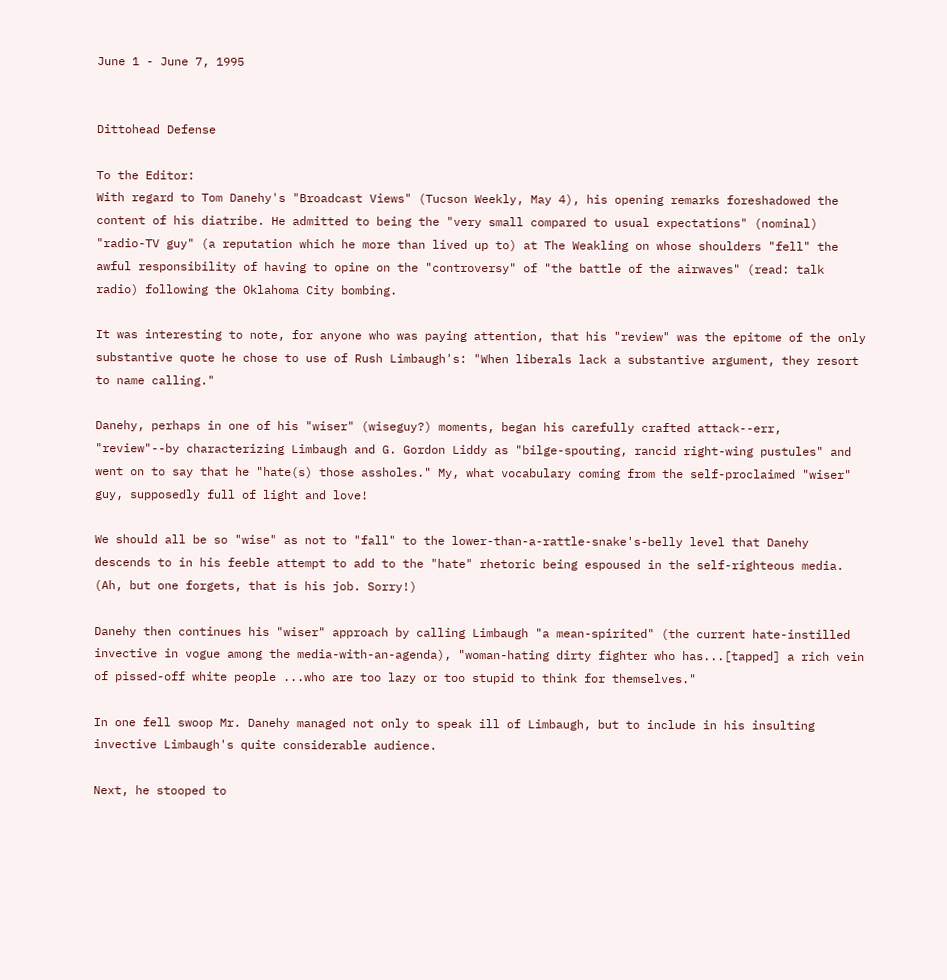June 1 - June 7, 1995


Dittohead Defense

To the Editor:
With regard to Tom Danehy's "Broadcast Views" (Tucson Weekly, May 4), his opening remarks foreshadowed the content of his diatribe. He admitted to being the "very small compared to usual expectations" (nominal) "radio-TV guy" (a reputation which he more than lived up to) at The Weakling on whose shoulders "fell" the awful responsibility of having to opine on the "controversy" of "the battle of the airwaves" (read: talk radio) following the Oklahoma City bombing.

It was interesting to note, for anyone who was paying attention, that his "review" was the epitome of the only substantive quote he chose to use of Rush Limbaugh's: "When liberals lack a substantive argument, they resort to name calling."

Danehy, perhaps in one of his "wiser" (wiseguy?) moments, began his carefully crafted attack--err, "review"--by characterizing Limbaugh and G. Gordon Liddy as "bilge-spouting, rancid right-wing pustules" and went on to say that he "hate(s) those assholes." My, what vocabulary coming from the self-proclaimed "wiser" guy, supposedly full of light and love!

We should all be so "wise" as not to "fall" to the lower-than-a-rattle-snake's-belly level that Danehy descends to in his feeble attempt to add to the "hate" rhetoric being espoused in the self-righteous media. (Ah, but one forgets, that is his job. Sorry!)

Danehy then continues his "wiser" approach by calling Limbaugh "a mean-spirited" (the current hate-instilled invective in vogue among the media-with-an-agenda), "woman-hating dirty fighter who has...[tapped] a rich vein of pissed-off white people ...who are too lazy or too stupid to think for themselves."

In one fell swoop Mr. Danehy managed not only to speak ill of Limbaugh, but to include in his insulting invective Limbaugh's quite considerable audience.

Next, he stooped to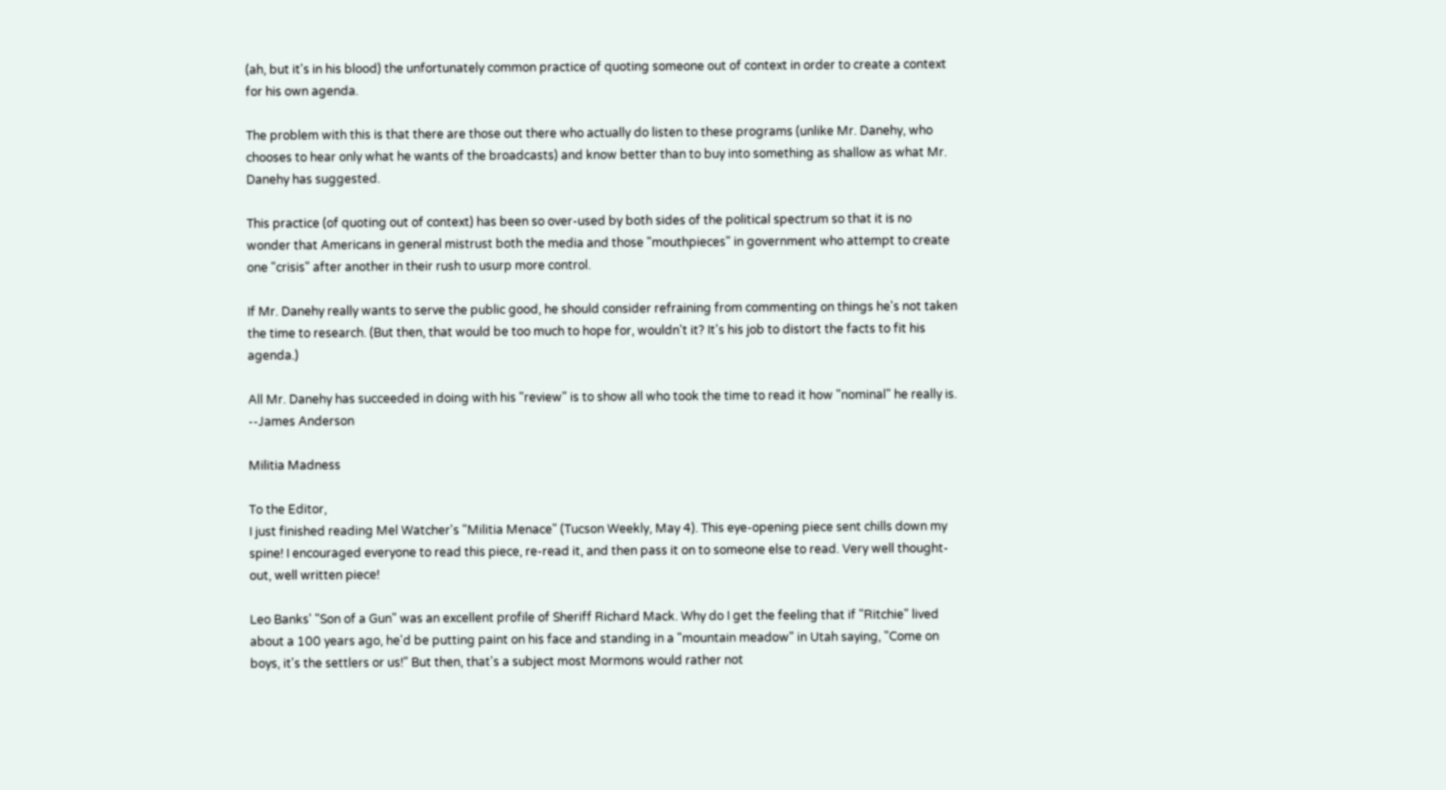(ah, but it's in his blood) the unfortunately common practice of quoting someone out of context in order to create a context for his own agenda.

The problem with this is that there are those out there who actually do listen to these programs (unlike Mr. Danehy, who chooses to hear only what he wants of the broadcasts) and know better than to buy into something as shallow as what Mr. Danehy has suggested.

This practice (of quoting out of context) has been so over-used by both sides of the political spectrum so that it is no wonder that Americans in general mistrust both the media and those "mouthpieces" in government who attempt to create one "crisis" after another in their rush to usurp more control.

If Mr. Danehy really wants to serve the public good, he should consider refraining from commenting on things he's not taken the time to research. (But then, that would be too much to hope for, wouldn't it? It's his job to distort the facts to fit his agenda.)

All Mr. Danehy has succeeded in doing with his "review" is to show all who took the time to read it how "nominal" he really is.
--James Anderson

Militia Madness

To the Editor,
I just finished reading Mel Watcher's "Militia Menace" (Tucson Weekly, May 4). This eye-opening piece sent chills down my spine! I encouraged everyone to read this piece, re-read it, and then pass it on to someone else to read. Very well thought-out, well written piece!

Leo Banks' "Son of a Gun" was an excellent profile of Sheriff Richard Mack. Why do I get the feeling that if "Ritchie" lived about a 100 years ago, he'd be putting paint on his face and standing in a "mountain meadow" in Utah saying, "Come on boys, it's the settlers or us!" But then, that's a subject most Mormons would rather not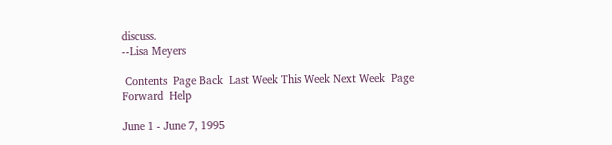discuss.
--Lisa Meyers

 Contents  Page Back  Last Week This Week Next Week  Page Forward  Help

June 1 - June 7, 1995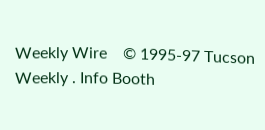Weekly Wire    © 1995-97 Tucson Weekly . Info Booth